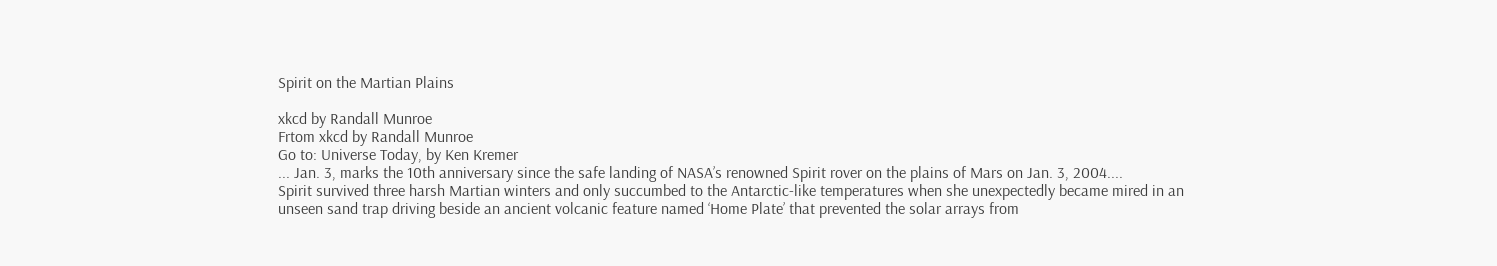Spirit on the Martian Plains

xkcd by Randall Munroe
Frtom xkcd by Randall Munroe
Go to: Universe Today, by Ken Kremer
... Jan. 3, marks the 10th anniversary since the safe landing of NASA’s renowned Spirit rover on the plains of Mars on Jan. 3, 2004....
Spirit survived three harsh Martian winters and only succumbed to the Antarctic-like temperatures when she unexpectedly became mired in an unseen sand trap driving beside an ancient volcanic feature named ‘Home Plate’ that prevented the solar arrays from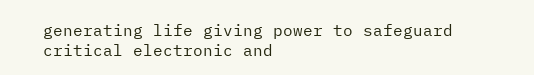generating life giving power to safeguard critical electronic and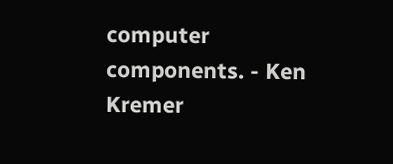computer components. - Ken Kremer